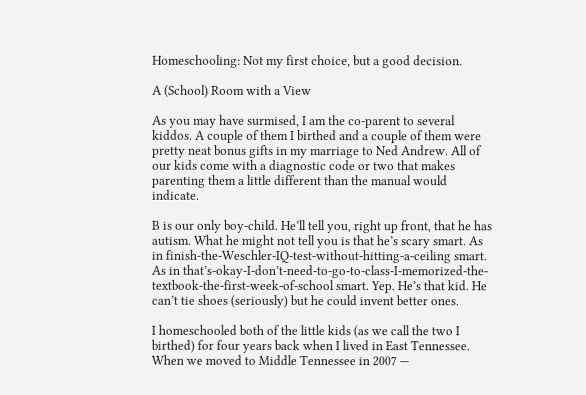Homeschooling: Not my first choice, but a good decision.

A (School) Room with a View

As you may have surmised, I am the co-parent to several kiddos. A couple of them I birthed and a couple of them were pretty neat bonus gifts in my marriage to Ned Andrew. All of our kids come with a diagnostic code or two that makes parenting them a little different than the manual would indicate.

B is our only boy-child. He’ll tell you, right up front, that he has autism. What he might not tell you is that he’s scary smart. As in finish-the-Weschler-IQ-test-without-hitting-a-ceiling smart. As in that’s-okay-I-don’t-need-to-go-to-class-I-memorized-the-textbook-the-first-week-of-school smart. Yep. He’s that kid. He can’t tie shoes (seriously) but he could invent better ones.

I homeschooled both of the little kids (as we call the two I birthed) for four years back when I lived in East Tennessee. When we moved to Middle Tennessee in 2007 —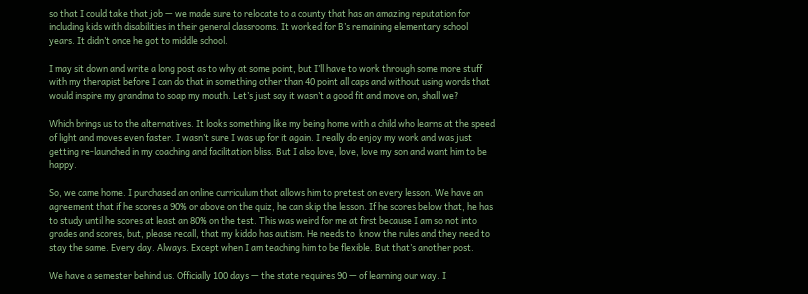so that I could take that job — we made sure to relocate to a county that has an amazing reputation for including kids with disabilities in their general classrooms. It worked for B’s remaining elementary school  years. It didn’t once he got to middle school.

I may sit down and write a long post as to why at some point, but I’ll have to work through some more stuff with my therapist before I can do that in something other than 40 point all caps and without using words that would inspire my grandma to soap my mouth. Let’s just say it wasn’t a good fit and move on, shall we?

Which brings us to the alternatives. It looks something like my being home with a child who learns at the speed of light and moves even faster. I wasn’t sure I was up for it again. I really do enjoy my work and was just getting re-launched in my coaching and facilitation bliss. But I also love, love, love my son and want him to be happy.

So, we came home. I purchased an online curriculum that allows him to pretest on every lesson. We have an agreement that if he scores a 90% or above on the quiz, he can skip the lesson. If he scores below that, he has to study until he scores at least an 80% on the test. This was weird for me at first because I am so not into grades and scores, but, please recall, that my kiddo has autism. He needs to  know the rules and they need to stay the same. Every day. Always. Except when I am teaching him to be flexible. But that’s another post.

We have a semester behind us. Officially 100 days — the state requires 90 — of learning our way. I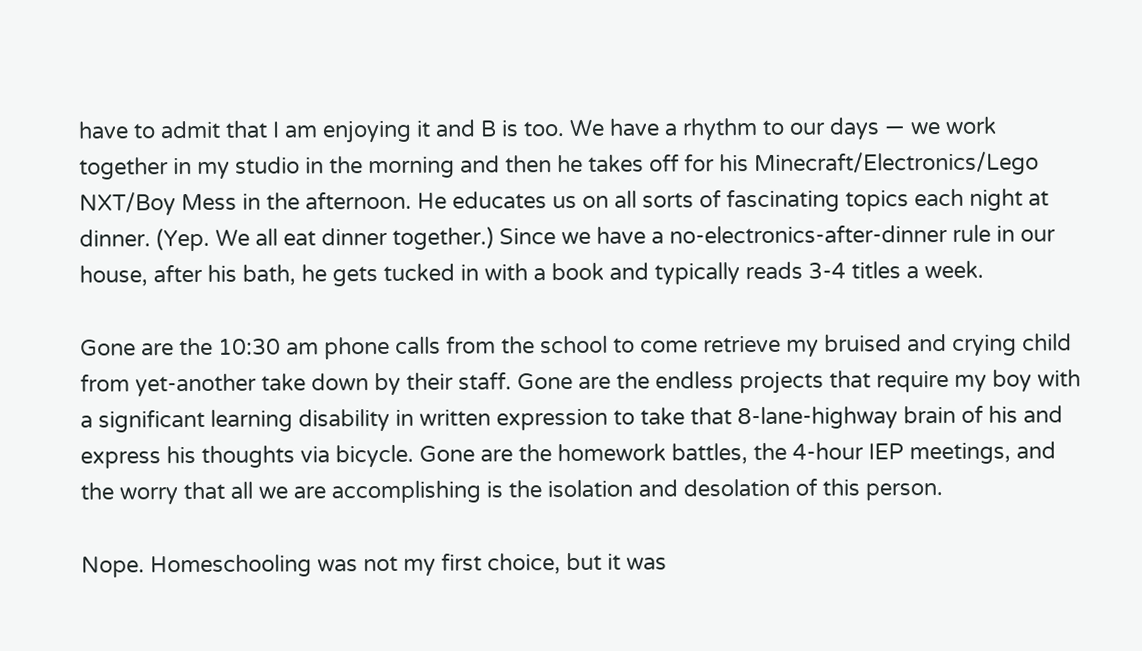have to admit that I am enjoying it and B is too. We have a rhythm to our days — we work together in my studio in the morning and then he takes off for his Minecraft/Electronics/Lego NXT/Boy Mess in the afternoon. He educates us on all sorts of fascinating topics each night at dinner. (Yep. We all eat dinner together.) Since we have a no-electronics-after-dinner rule in our house, after his bath, he gets tucked in with a book and typically reads 3-4 titles a week.

Gone are the 10:30 am phone calls from the school to come retrieve my bruised and crying child from yet-another take down by their staff. Gone are the endless projects that require my boy with a significant learning disability in written expression to take that 8-lane-highway brain of his and express his thoughts via bicycle. Gone are the homework battles, the 4-hour IEP meetings, and the worry that all we are accomplishing is the isolation and desolation of this person.

Nope. Homeschooling was not my first choice, but it was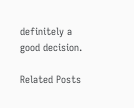definitely a good decision.

Related Posts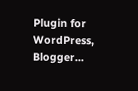Plugin for WordPress, Blogger...